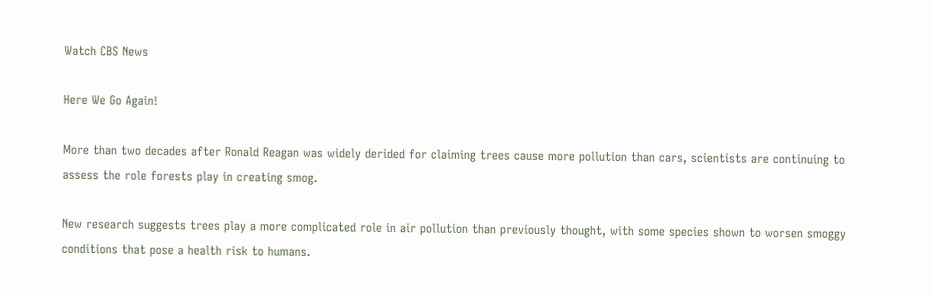Watch CBS News

Here We Go Again!

More than two decades after Ronald Reagan was widely derided for claiming trees cause more pollution than cars, scientists are continuing to assess the role forests play in creating smog.

New research suggests trees play a more complicated role in air pollution than previously thought, with some species shown to worsen smoggy conditions that pose a health risk to humans.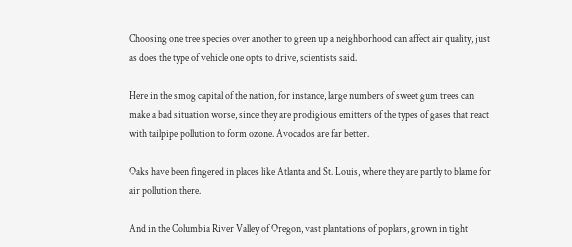Choosing one tree species over another to green up a neighborhood can affect air quality, just as does the type of vehicle one opts to drive, scientists said.

Here in the smog capital of the nation, for instance, large numbers of sweet gum trees can make a bad situation worse, since they are prodigious emitters of the types of gases that react with tailpipe pollution to form ozone. Avocados are far better.

Oaks have been fingered in places like Atlanta and St. Louis, where they are partly to blame for air pollution there.

And in the Columbia River Valley of Oregon, vast plantations of poplars, grown in tight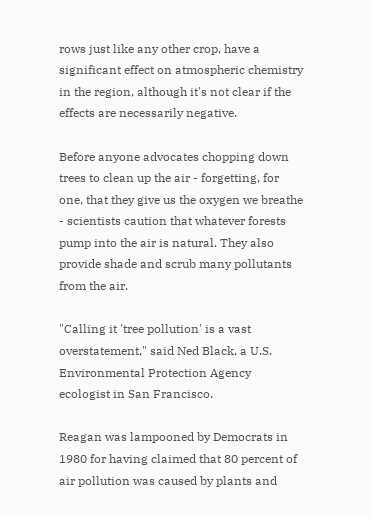rows just like any other crop, have a significant effect on atmospheric chemistry in the region, although it's not clear if the effects are necessarily negative.

Before anyone advocates chopping down trees to clean up the air - forgetting, for one, that they give us the oxygen we breathe - scientists caution that whatever forests pump into the air is natural. They also provide shade and scrub many pollutants from the air.

"Calling it 'tree pollution' is a vast overstatement," said Ned Black, a U.S. Environmental Protection Agency ecologist in San Francisco.

Reagan was lampooned by Democrats in 1980 for having claimed that 80 percent of air pollution was caused by plants and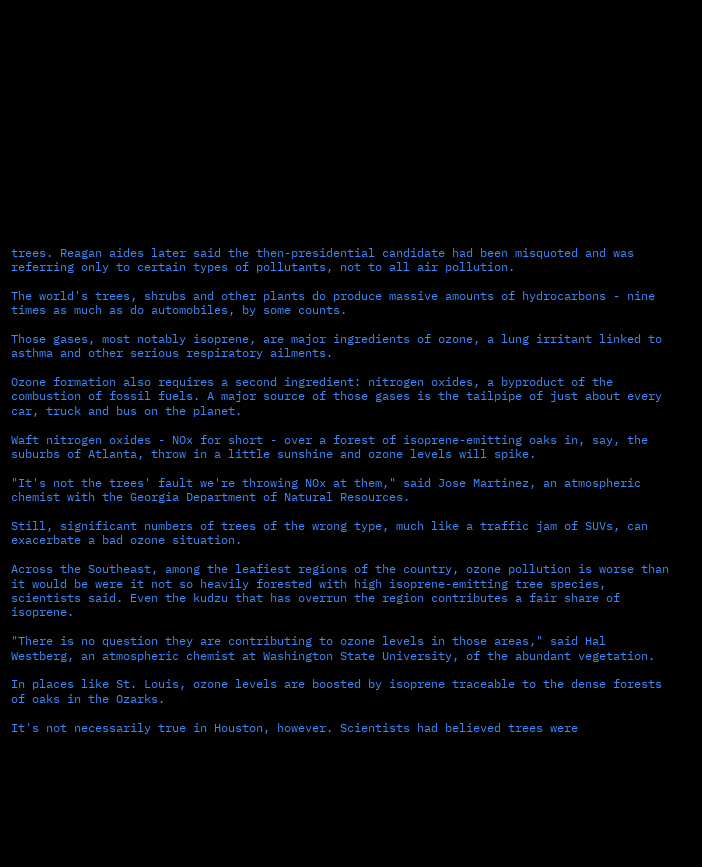trees. Reagan aides later said the then-presidential candidate had been misquoted and was referring only to certain types of pollutants, not to all air pollution.

The world's trees, shrubs and other plants do produce massive amounts of hydrocarbons - nine times as much as do automobiles, by some counts.

Those gases, most notably isoprene, are major ingredients of ozone, a lung irritant linked to asthma and other serious respiratory ailments.

Ozone formation also requires a second ingredient: nitrogen oxides, a byproduct of the combustion of fossil fuels. A major source of those gases is the tailpipe of just about every car, truck and bus on the planet.

Waft nitrogen oxides - NOx for short - over a forest of isoprene-emitting oaks in, say, the suburbs of Atlanta, throw in a little sunshine and ozone levels will spike.

"It's not the trees' fault we're throwing NOx at them," said Jose Martinez, an atmospheric chemist with the Georgia Department of Natural Resources.

Still, significant numbers of trees of the wrong type, much like a traffic jam of SUVs, can exacerbate a bad ozone situation.

Across the Southeast, among the leafiest regions of the country, ozone pollution is worse than it would be were it not so heavily forested with high isoprene-emitting tree species, scientists said. Even the kudzu that has overrun the region contributes a fair share of isoprene.

"There is no question they are contributing to ozone levels in those areas," said Hal Westberg, an atmospheric chemist at Washington State University, of the abundant vegetation.

In places like St. Louis, ozone levels are boosted by isoprene traceable to the dense forests of oaks in the Ozarks.

It's not necessarily true in Houston, however. Scientists had believed trees were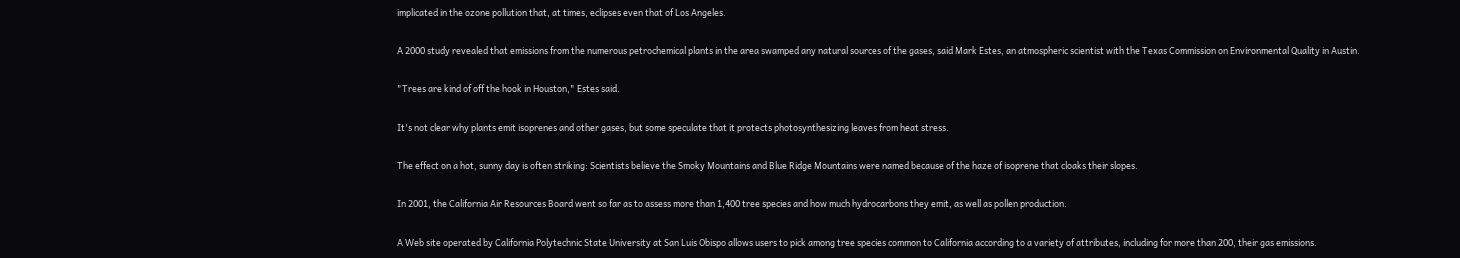implicated in the ozone pollution that, at times, eclipses even that of Los Angeles.

A 2000 study revealed that emissions from the numerous petrochemical plants in the area swamped any natural sources of the gases, said Mark Estes, an atmospheric scientist with the Texas Commission on Environmental Quality in Austin.

"Trees are kind of off the hook in Houston," Estes said.

It's not clear why plants emit isoprenes and other gases, but some speculate that it protects photosynthesizing leaves from heat stress.

The effect on a hot, sunny day is often striking: Scientists believe the Smoky Mountains and Blue Ridge Mountains were named because of the haze of isoprene that cloaks their slopes.

In 2001, the California Air Resources Board went so far as to assess more than 1,400 tree species and how much hydrocarbons they emit, as well as pollen production.

A Web site operated by California Polytechnic State University at San Luis Obispo allows users to pick among tree species common to California according to a variety of attributes, including for more than 200, their gas emissions.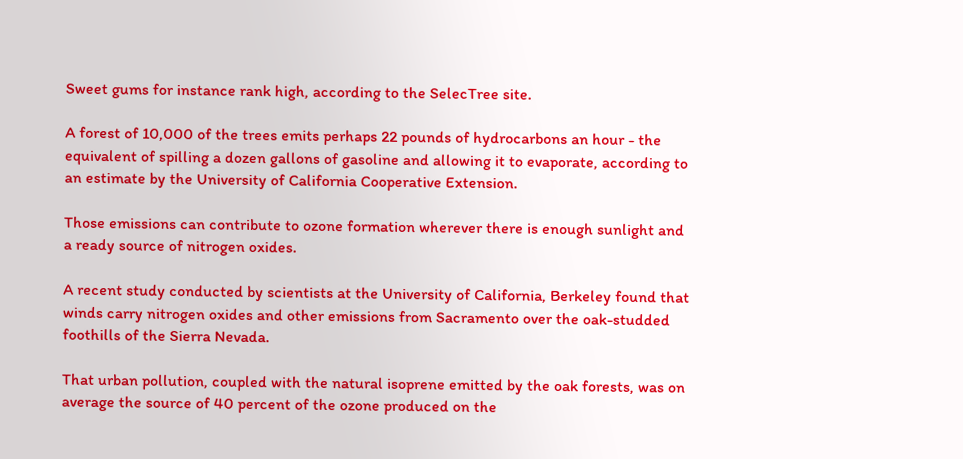Sweet gums for instance rank high, according to the SelecTree site.

A forest of 10,000 of the trees emits perhaps 22 pounds of hydrocarbons an hour - the equivalent of spilling a dozen gallons of gasoline and allowing it to evaporate, according to an estimate by the University of California Cooperative Extension.

Those emissions can contribute to ozone formation wherever there is enough sunlight and a ready source of nitrogen oxides.

A recent study conducted by scientists at the University of California, Berkeley found that winds carry nitrogen oxides and other emissions from Sacramento over the oak-studded foothills of the Sierra Nevada.

That urban pollution, coupled with the natural isoprene emitted by the oak forests, was on average the source of 40 percent of the ozone produced on the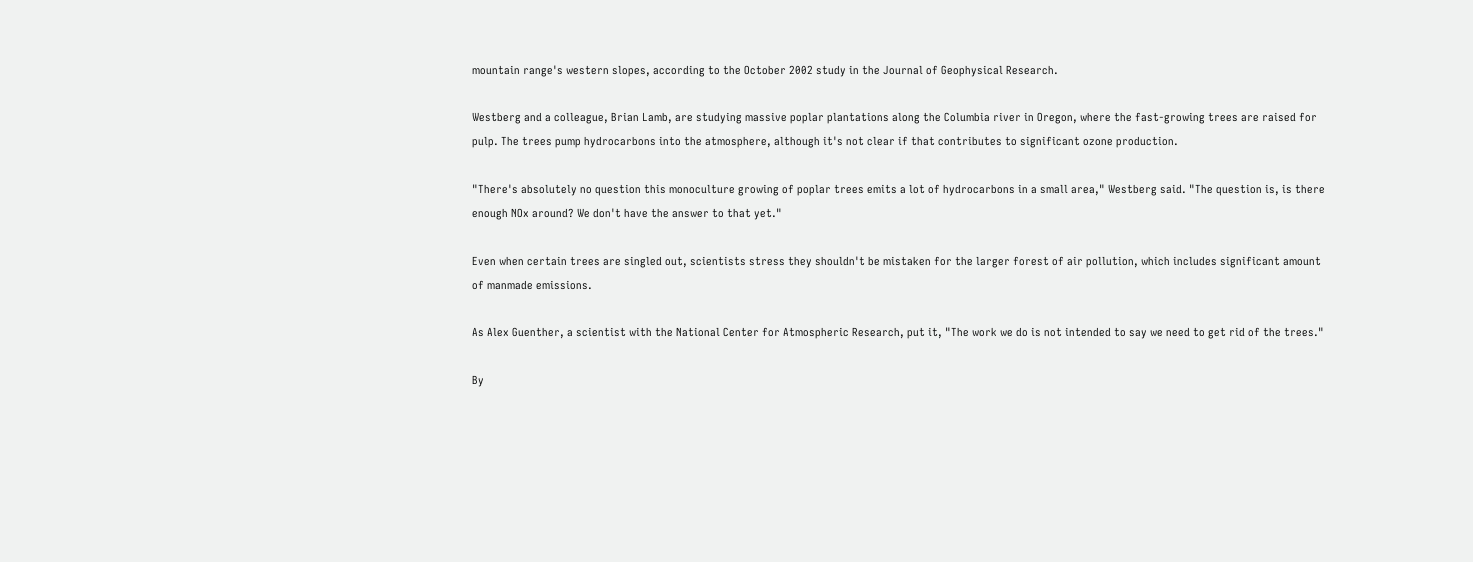mountain range's western slopes, according to the October 2002 study in the Journal of Geophysical Research.

Westberg and a colleague, Brian Lamb, are studying massive poplar plantations along the Columbia river in Oregon, where the fast-growing trees are raised for pulp. The trees pump hydrocarbons into the atmosphere, although it's not clear if that contributes to significant ozone production.

"There's absolutely no question this monoculture growing of poplar trees emits a lot of hydrocarbons in a small area," Westberg said. "The question is, is there enough NOx around? We don't have the answer to that yet."

Even when certain trees are singled out, scientists stress they shouldn't be mistaken for the larger forest of air pollution, which includes significant amount of manmade emissions.

As Alex Guenther, a scientist with the National Center for Atmospheric Research, put it, "The work we do is not intended to say we need to get rid of the trees."

By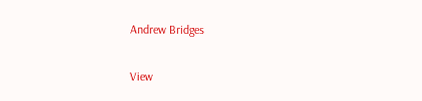Andrew Bridges

View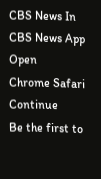CBS News In
CBS News App Open
Chrome Safari Continue
Be the first to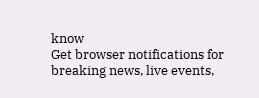know
Get browser notifications for breaking news, live events,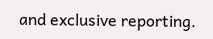and exclusive reporting.